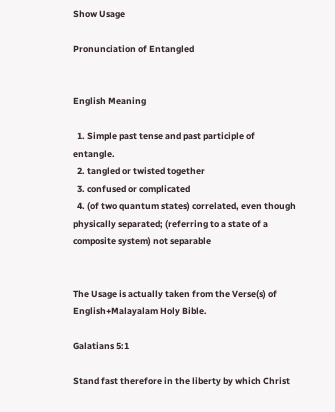Show Usage

Pronunciation of Entangled


English Meaning

  1. Simple past tense and past participle of entangle.
  2. tangled or twisted together
  3. confused or complicated
  4. (of two quantum states) correlated, even though physically separated; (referring to a state of a composite system) not separable


The Usage is actually taken from the Verse(s) of English+Malayalam Holy Bible.

Galatians 5:1

Stand fast therefore in the liberty by which Christ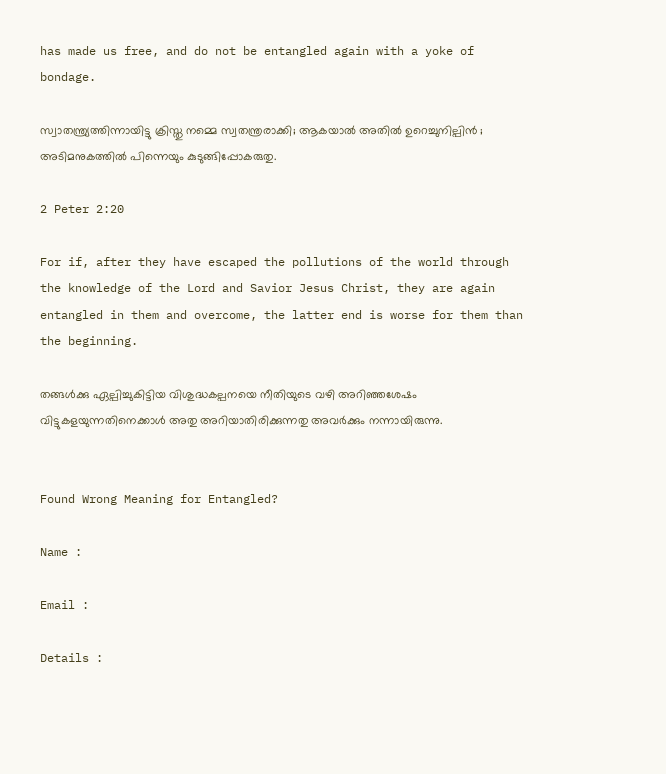has made us free, and do not be entangled again with a yoke of bondage.

സ്വാതന്ത്ര്യത്തിന്നായിട്ടു ക്രിസ്തു നമ്മെ സ്വതന്ത്രരാക്കി; ആകയാൽ അതിൽ ഉറെച്ചുനില്പിൻ ; അടിമനുകത്തിൽ പിന്നെയും കുടുങ്ങിപ്പോകരുതു.

2 Peter 2:20

For if, after they have escaped the pollutions of the world through the knowledge of the Lord and Savior Jesus Christ, they are again entangled in them and overcome, the latter end is worse for them than the beginning.

തങ്ങൾക്കു ഏല്പിച്ചുകിട്ടിയ വിശുദ്ധകല്പനയെ നീതിയുടെ വഴി അറിഞ്ഞശേഷം വിട്ടുകളയുന്നതിനെക്കാൾ അതു അറിയാതിരിക്കുന്നതു അവർക്കും നന്നായിരുന്നു.


Found Wrong Meaning for Entangled?

Name :

Email :

Details :